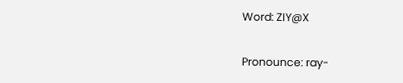Word: ZIY@X

Pronounce: ray-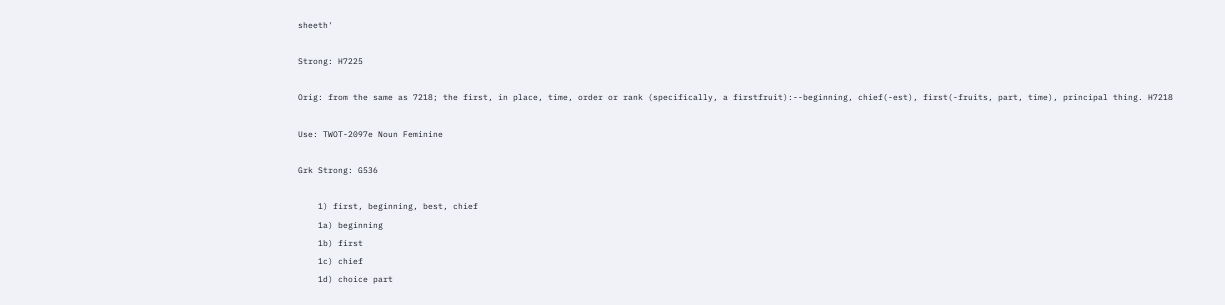sheeth'

Strong: H7225

Orig: from the same as 7218; the first, in place, time, order or rank (specifically, a firstfruit):--beginning, chief(-est), first(-fruits, part, time), principal thing. H7218

Use: TWOT-2097e Noun Feminine

Grk Strong: G536

    1) first, beginning, best, chief
    1a) beginning
    1b) first
    1c) chief
    1d) choice part